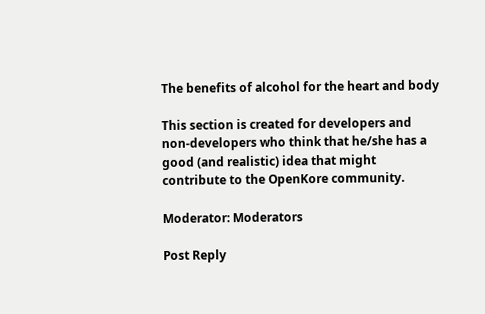The benefits of alcohol for the heart and body

This section is created for developers and non-developers who think that he/she has a good (and realistic) idea that might contribute to the OpenKore community.

Moderator: Moderators

Post Reply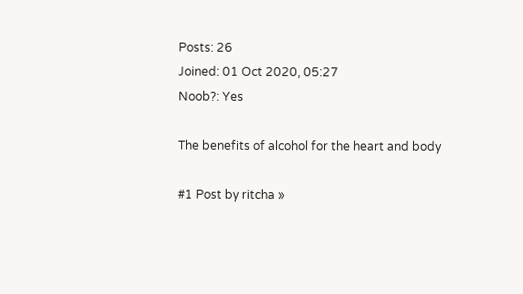Posts: 26
Joined: 01 Oct 2020, 05:27
Noob?: Yes

The benefits of alcohol for the heart and body

#1 Post by ritcha »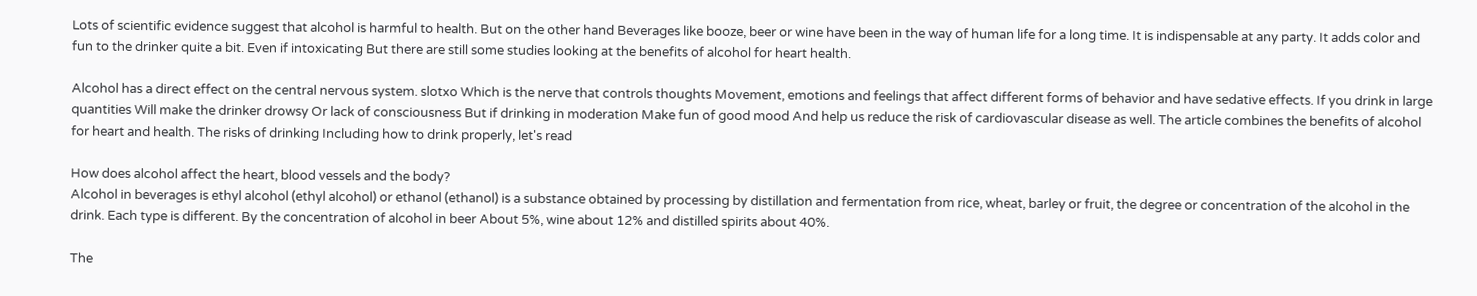Lots of scientific evidence suggest that alcohol is harmful to health. But on the other hand Beverages like booze, beer or wine have been in the way of human life for a long time. It is indispensable at any party. It adds color and fun to the drinker quite a bit. Even if intoxicating But there are still some studies looking at the benefits of alcohol for heart health.

Alcohol has a direct effect on the central nervous system. slotxo Which is the nerve that controls thoughts Movement, emotions and feelings that affect different forms of behavior and have sedative effects. If you drink in large quantities Will make the drinker drowsy Or lack of consciousness But if drinking in moderation Make fun of good mood And help us reduce the risk of cardiovascular disease as well. The article combines the benefits of alcohol for heart and health. The risks of drinking Including how to drink properly, let's read

How does alcohol affect the heart, blood vessels and the body?
Alcohol in beverages is ethyl alcohol (ethyl alcohol) or ethanol (ethanol) is a substance obtained by processing by distillation and fermentation from rice, wheat, barley or fruit, the degree or concentration of the alcohol in the drink. Each type is different. By the concentration of alcohol in beer About 5%, wine about 12% and distilled spirits about 40%.

The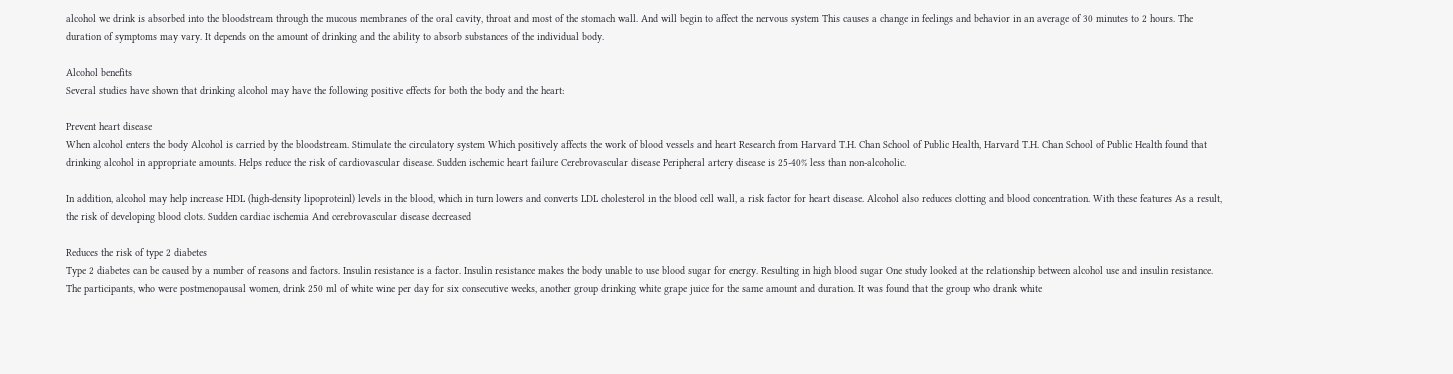alcohol we drink is absorbed into the bloodstream through the mucous membranes of the oral cavity, throat and most of the stomach wall. And will begin to affect the nervous system This causes a change in feelings and behavior in an average of 30 minutes to 2 hours. The duration of symptoms may vary. It depends on the amount of drinking and the ability to absorb substances of the individual body.

Alcohol benefits
Several studies have shown that drinking alcohol may have the following positive effects for both the body and the heart:

Prevent heart disease
When alcohol enters the body Alcohol is carried by the bloodstream. Stimulate the circulatory system Which positively affects the work of blood vessels and heart Research from Harvard T.H. Chan School of Public Health, Harvard T.H. Chan School of Public Health found that drinking alcohol in appropriate amounts. Helps reduce the risk of cardiovascular disease. Sudden ischemic heart failure Cerebrovascular disease Peripheral artery disease is 25-40% less than non-alcoholic.

In addition, alcohol may help increase HDL (high-density lipoproteinl) levels in the blood, which in turn lowers and converts LDL cholesterol in the blood cell wall, a risk factor for heart disease. Alcohol also reduces clotting and blood concentration. With these features As a result, the risk of developing blood clots. Sudden cardiac ischemia And cerebrovascular disease decreased

Reduces the risk of type 2 diabetes
Type 2 diabetes can be caused by a number of reasons and factors. Insulin resistance is a factor. Insulin resistance makes the body unable to use blood sugar for energy. Resulting in high blood sugar One study looked at the relationship between alcohol use and insulin resistance. The participants, who were postmenopausal women, drink 250 ml of white wine per day for six consecutive weeks, another group drinking white grape juice for the same amount and duration. It was found that the group who drank white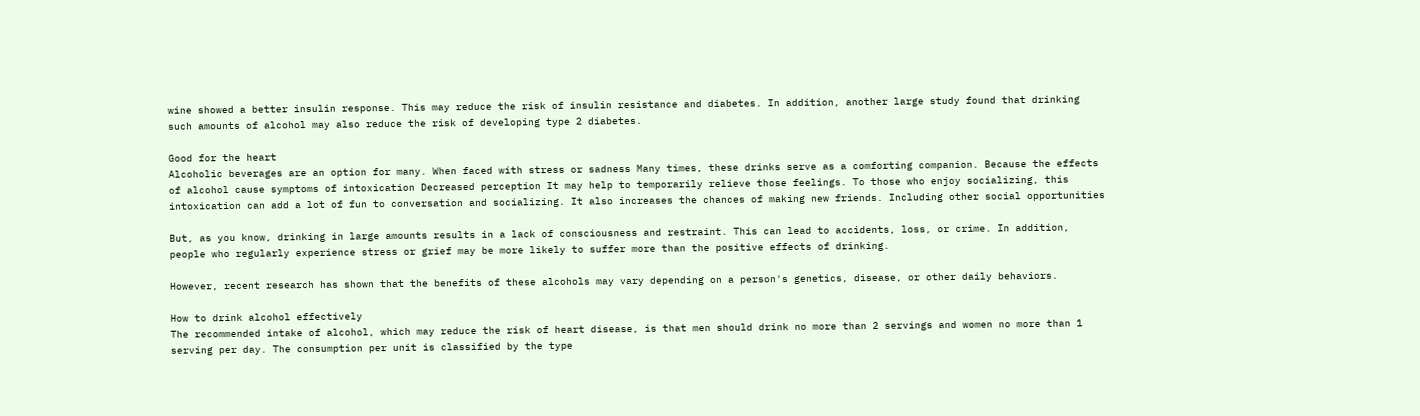wine showed a better insulin response. This may reduce the risk of insulin resistance and diabetes. In addition, another large study found that drinking such amounts of alcohol may also reduce the risk of developing type 2 diabetes.

Good for the heart
Alcoholic beverages are an option for many. When faced with stress or sadness Many times, these drinks serve as a comforting companion. Because the effects of alcohol cause symptoms of intoxication Decreased perception It may help to temporarily relieve those feelings. To those who enjoy socializing, this intoxication can add a lot of fun to conversation and socializing. It also increases the chances of making new friends. Including other social opportunities

But, as you know, drinking in large amounts results in a lack of consciousness and restraint. This can lead to accidents, loss, or crime. In addition, people who regularly experience stress or grief may be more likely to suffer more than the positive effects of drinking.

However, recent research has shown that the benefits of these alcohols may vary depending on a person's genetics, disease, or other daily behaviors.

How to drink alcohol effectively
The recommended intake of alcohol, which may reduce the risk of heart disease, is that men should drink no more than 2 servings and women no more than 1 serving per day. The consumption per unit is classified by the type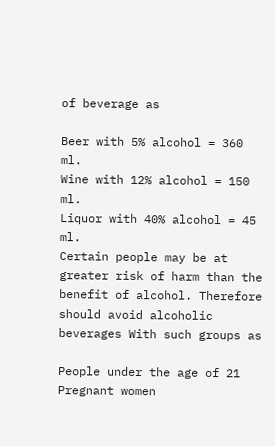of beverage as

Beer with 5% alcohol = 360 ml.
Wine with 12% alcohol = 150 ml.
Liquor with 40% alcohol = 45 ml.
Certain people may be at greater risk of harm than the benefit of alcohol. Therefore should avoid alcoholic beverages With such groups as

People under the age of 21
Pregnant women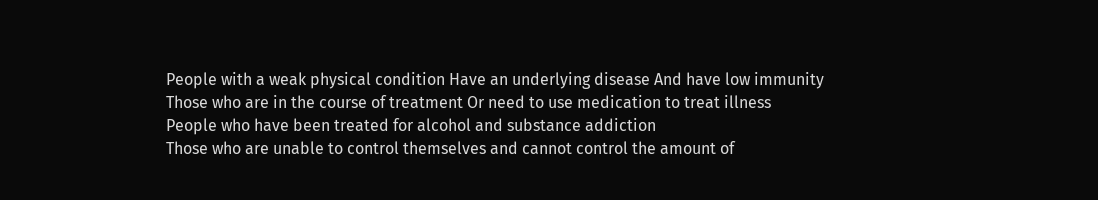People with a weak physical condition Have an underlying disease And have low immunity
Those who are in the course of treatment Or need to use medication to treat illness
People who have been treated for alcohol and substance addiction
Those who are unable to control themselves and cannot control the amount of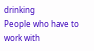drinking
People who have to work with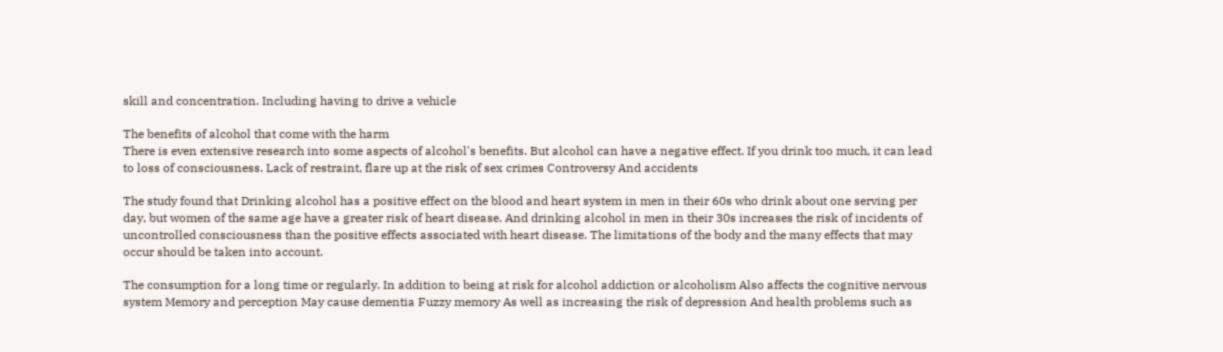skill and concentration. Including having to drive a vehicle

The benefits of alcohol that come with the harm
There is even extensive research into some aspects of alcohol's benefits. But alcohol can have a negative effect. If you drink too much, it can lead to loss of consciousness. Lack of restraint, flare up at the risk of sex crimes Controversy And accidents

The study found that Drinking alcohol has a positive effect on the blood and heart system in men in their 60s who drink about one serving per day, but women of the same age have a greater risk of heart disease. And drinking alcohol in men in their 30s increases the risk of incidents of uncontrolled consciousness than the positive effects associated with heart disease. The limitations of the body and the many effects that may occur should be taken into account.

The consumption for a long time or regularly. In addition to being at risk for alcohol addiction or alcoholism Also affects the cognitive nervous system Memory and perception May cause dementia Fuzzy memory As well as increasing the risk of depression And health problems such as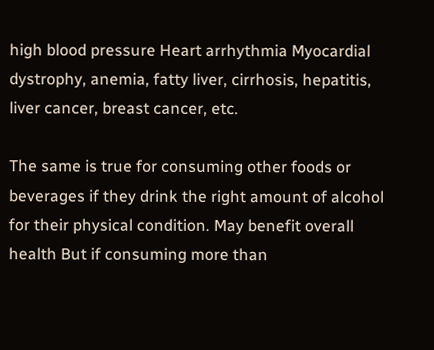high blood pressure Heart arrhythmia Myocardial dystrophy, anemia, fatty liver, cirrhosis, hepatitis, liver cancer, breast cancer, etc.

The same is true for consuming other foods or beverages if they drink the right amount of alcohol for their physical condition. May benefit overall health But if consuming more than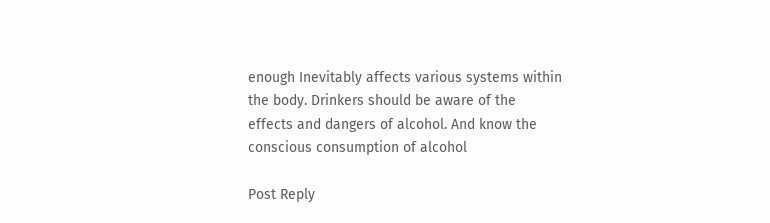enough Inevitably affects various systems within the body. Drinkers should be aware of the effects and dangers of alcohol. And know the conscious consumption of alcohol

Post Reply